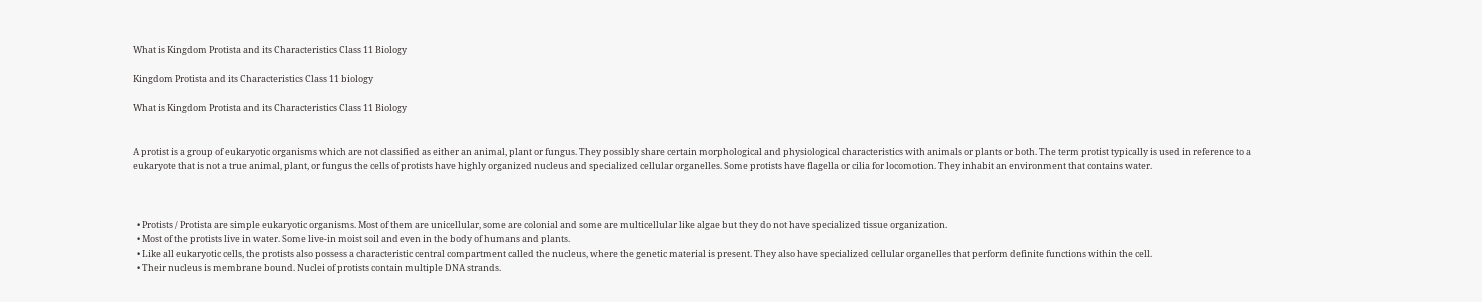What is Kingdom Protista and its Characteristics Class 11 Biology

Kingdom Protista and its Characteristics Class 11 biology

What is Kingdom Protista and its Characteristics Class 11 Biology


A protist is a group of eukaryotic organisms which are not classified as either an animal, plant or fungus. They possibly share certain morphological and physiological characteristics with animals or plants or both. The term protist typically is used in reference to a eukaryote that is not a true animal, plant, or fungus the cells of protists have highly organized nucleus and specialized cellular organelles. Some protists have flagella or cilia for locomotion. They inhabit an environment that contains water.



  • Protists / Protista are simple eukaryotic organisms. Most of them are unicellular, some are colonial and some are multicellular like algae but they do not have specialized tissue organization.
  • Most of the protists live in water. Some live-in moist soil and even in the body of humans and plants.
  • Like all eukaryotic cells, the protists also possess a characteristic central compartment called the nucleus, where the genetic material is present. They also have specialized cellular organelles that perform definite functions within the cell.
  • Their nucleus is membrane bound. Nuclei of protists contain multiple DNA strands.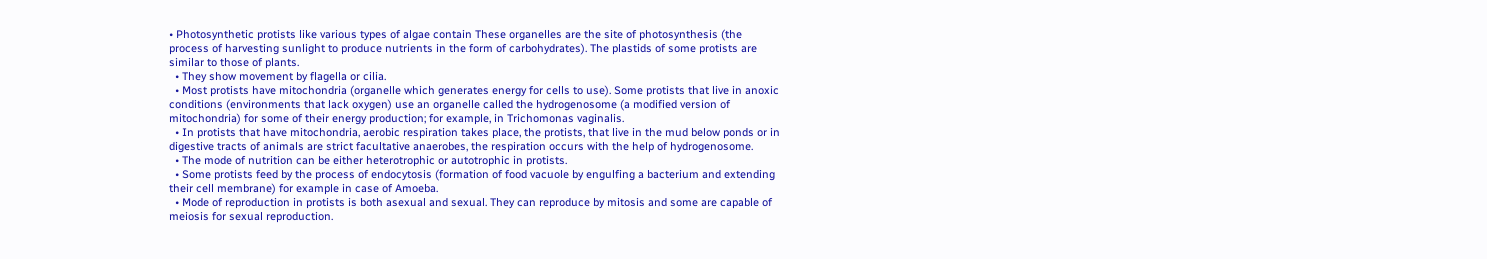• Photosynthetic protists like various types of algae contain These organelles are the site of photosynthesis (the process of harvesting sunlight to produce nutrients in the form of carbohydrates). The plastids of some protists are similar to those of plants.
  • They show movement by flagella or cilia.
  • Most protists have mitochondria (organelle which generates energy for cells to use). Some protists that live in anoxic conditions (environments that lack oxygen) use an organelle called the hydrogenosome (a modified version of mitochondria) for some of their energy production; for example, in Trichomonas vaginalis.
  • In protists that have mitochondria, aerobic respiration takes place, the protists, that live in the mud below ponds or in digestive tracts of animals are strict facultative anaerobes, the respiration occurs with the help of hydrogenosome.
  • The mode of nutrition can be either heterotrophic or autotrophic in protists.
  • Some protists feed by the process of endocytosis (formation of food vacuole by engulfing a bacterium and extending their cell membrane) for example in case of Amoeba.
  • Mode of reproduction in protists is both asexual and sexual. They can reproduce by mitosis and some are capable of meiosis for sexual reproduction.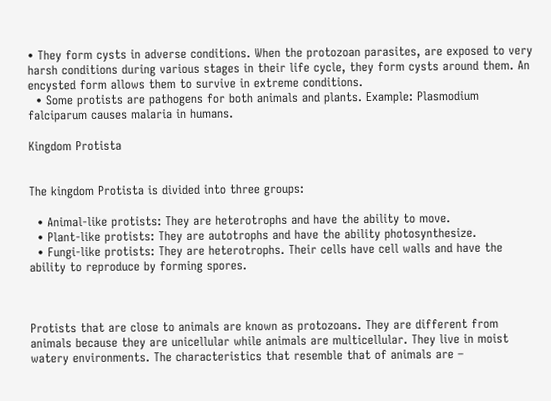• They form cysts in adverse conditions. When the protozoan parasites, are exposed to very harsh conditions during various stages in their life cycle, they form cysts around them. An encysted form allows them to survive in extreme conditions.
  • Some protists are pathogens for both animals and plants. Example: Plasmodium falciparum causes malaria in humans.

Kingdom Protista


The kingdom Protista is divided into three groups:

  • Animal-like protists: They are heterotrophs and have the ability to move.
  • Plant-like protists: They are autotrophs and have the ability photosynthesize.
  • Fungi-like protists: They are heterotrophs. Their cells have cell walls and have the ability to reproduce by forming spores.



Protists that are close to animals are known as protozoans. They are different from animals because they are unicellular while animals are multicellular. They live in moist watery environments. The characteristics that resemble that of animals are –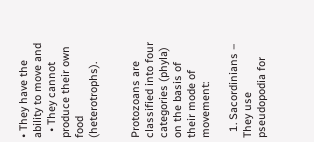• They have the ability to move and
  • They cannot produce their own food (heterotrophs).


Protozoans are classified into four categories (phyla) on the basis of their mode of movement:

  1. Sacordinians – They use pseudopodia for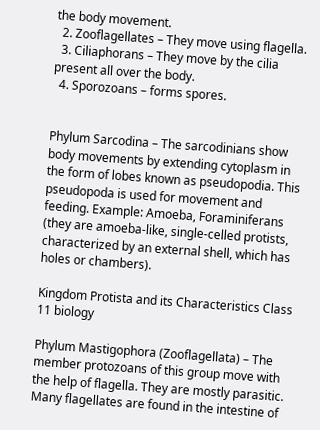the body movement.
  2. Zooflagellates – They move using flagella.
  3. Ciliaphorans – They move by the cilia present all over the body.
  4. Sporozoans – forms spores.


Phylum Sarcodina – The sarcodinians show body movements by extending cytoplasm in the form of lobes known as pseudopodia. This pseudopoda is used for movement and feeding. Example: Amoeba, Foraminiferans (they are amoeba-like, single-celled protists, characterized by an external shell, which has holes or chambers).

Kingdom Protista and its Characteristics Class 11 biology

Phylum Mastigophora (Zooflagellata) – The member protozoans of this group move with the help of flagella. They are mostly parasitic. Many flagellates are found in the intestine of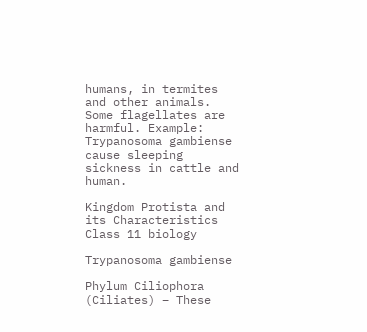humans, in termites and other animals. Some flagellates are harmful. Example: Trypanosoma gambiense cause sleeping sickness in cattle and human.

Kingdom Protista and its Characteristics Class 11 biology

Trypanosoma gambiense

Phylum Ciliophora (Ciliates) – These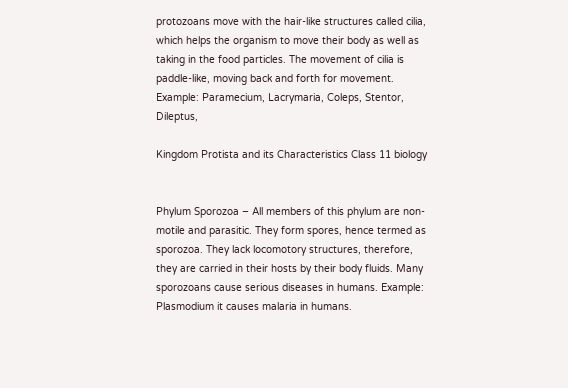protozoans move with the hair-like structures called cilia, which helps the organism to move their body as well as taking in the food particles. The movement of cilia is paddle-like, moving back and forth for movement. Example: Paramecium, Lacrymaria, Coleps, Stentor, Dileptus,

Kingdom Protista and its Characteristics Class 11 biology


Phylum Sporozoa – All members of this phylum are non-motile and parasitic. They form spores, hence termed as sporozoa. They lack locomotory structures, therefore, they are carried in their hosts by their body fluids. Many sporozoans cause serious diseases in humans. Example: Plasmodium it causes malaria in humans.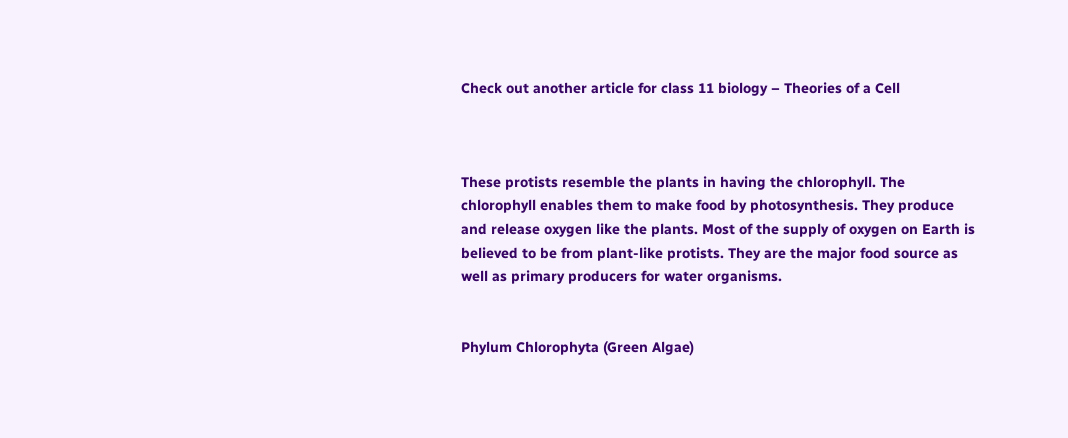Check out another article for class 11 biology – Theories of a Cell



These protists resemble the plants in having the chlorophyll. The chlorophyll enables them to make food by photosynthesis. They produce and release oxygen like the plants. Most of the supply of oxygen on Earth is believed to be from plant-like protists. They are the major food source as well as primary producers for water organisms.


Phylum Chlorophyta (Green Algae)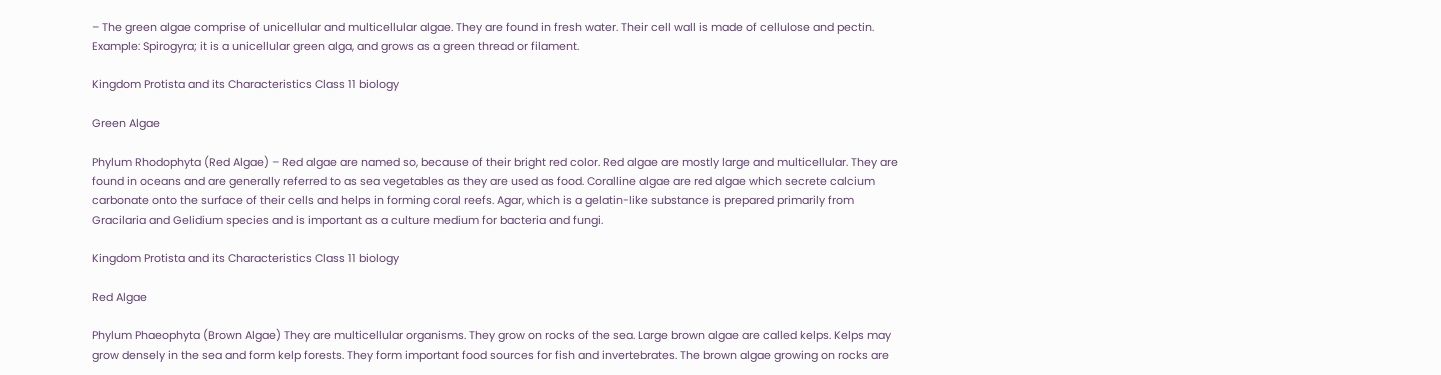– The green algae comprise of unicellular and multicellular algae. They are found in fresh water. Their cell wall is made of cellulose and pectin. Example: Spirogyra; it is a unicellular green alga, and grows as a green thread or filament.

Kingdom Protista and its Characteristics Class 11 biology

Green Algae

Phylum Rhodophyta (Red Algae) – Red algae are named so, because of their bright red color. Red algae are mostly large and multicellular. They are found in oceans and are generally referred to as sea vegetables as they are used as food. Coralline algae are red algae which secrete calcium carbonate onto the surface of their cells and helps in forming coral reefs. Agar, which is a gelatin-like substance is prepared primarily from Gracilaria and Gelidium species and is important as a culture medium for bacteria and fungi.

Kingdom Protista and its Characteristics Class 11 biology

Red Algae

Phylum Phaeophyta (Brown Algae) They are multicellular organisms. They grow on rocks of the sea. Large brown algae are called kelps. Kelps may grow densely in the sea and form kelp forests. They form important food sources for fish and invertebrates. The brown algae growing on rocks are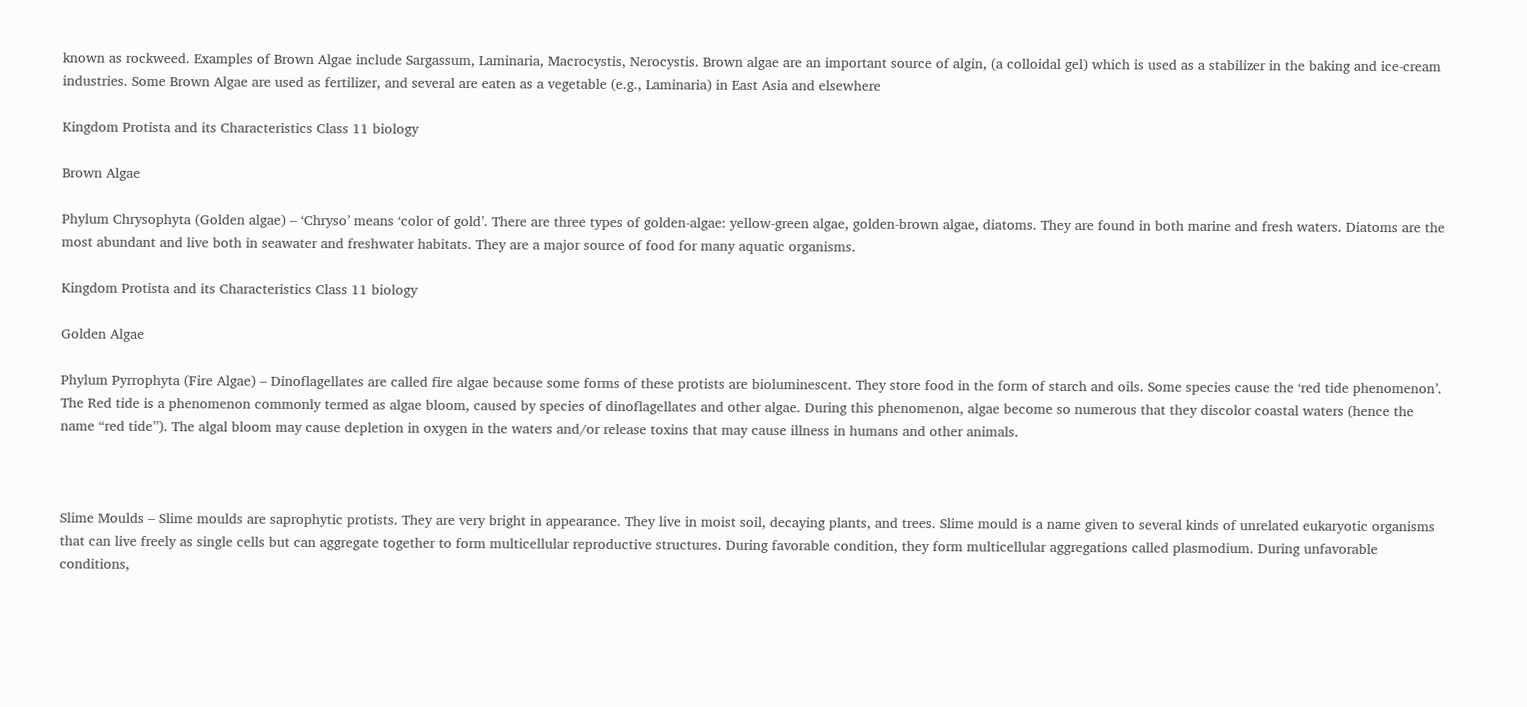known as rockweed. Examples of Brown Algae include Sargassum, Laminaria, Macrocystis, Nerocystis. Brown algae are an important source of algin, (a colloidal gel) which is used as a stabilizer in the baking and ice-cream industries. Some Brown Algae are used as fertilizer, and several are eaten as a vegetable (e.g., Laminaria) in East Asia and elsewhere

Kingdom Protista and its Characteristics Class 11 biology

Brown Algae

Phylum Chrysophyta (Golden algae) – ‘Chryso’ means ‘color of gold’. There are three types of golden-algae: yellow-green algae, golden-brown algae, diatoms. They are found in both marine and fresh waters. Diatoms are the most abundant and live both in seawater and freshwater habitats. They are a major source of food for many aquatic organisms.

Kingdom Protista and its Characteristics Class 11 biology

Golden Algae

Phylum Pyrrophyta (Fire Algae) – Dinoflagellates are called fire algae because some forms of these protists are bioluminescent. They store food in the form of starch and oils. Some species cause the ‘red tide phenomenon’. The Red tide is a phenomenon commonly termed as algae bloom, caused by species of dinoflagellates and other algae. During this phenomenon, algae become so numerous that they discolor coastal waters (hence the name “red tide”). The algal bloom may cause depletion in oxygen in the waters and/or release toxins that may cause illness in humans and other animals.



Slime Moulds – Slime moulds are saprophytic protists. They are very bright in appearance. They live in moist soil, decaying plants, and trees. Slime mould is a name given to several kinds of unrelated eukaryotic organisms that can live freely as single cells but can aggregate together to form multicellular reproductive structures. During favorable condition, they form multicellular aggregations called plasmodium. During unfavorable conditions,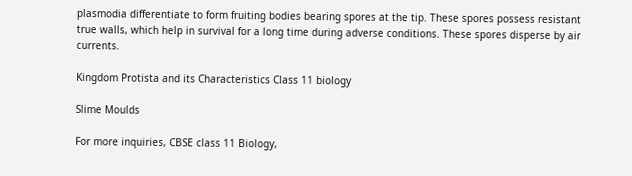plasmodia differentiate to form fruiting bodies bearing spores at the tip. These spores possess resistant true walls, which help in survival for a long time during adverse conditions. These spores disperse by air currents.

Kingdom Protista and its Characteristics Class 11 biology

Slime Moulds

For more inquiries, CBSE class 11 Biology,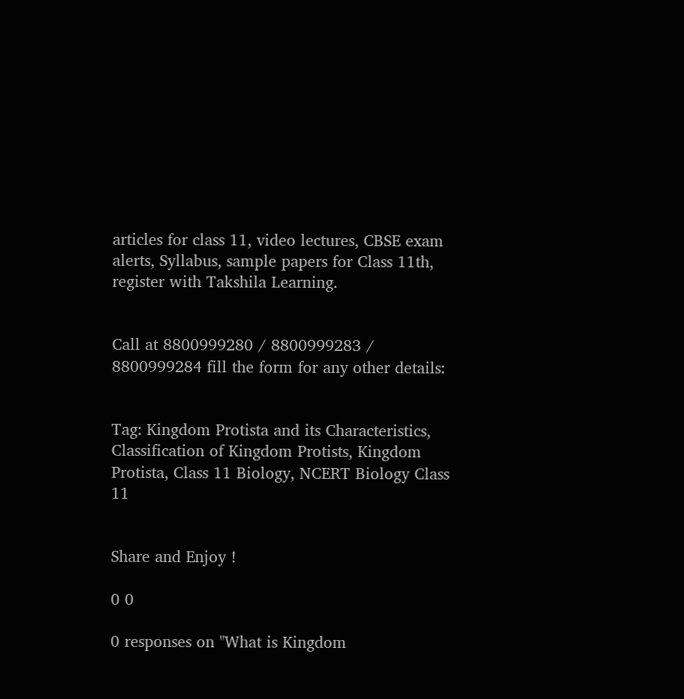articles for class 11, video lectures, CBSE exam alerts, Syllabus, sample papers for Class 11th, register with Takshila Learning.


Call at 8800999280 / 8800999283 / 8800999284 fill the form for any other details:


Tag: Kingdom Protista and its Characteristics, Classification of Kingdom Protists, Kingdom Protista, Class 11 Biology, NCERT Biology Class 11


Share and Enjoy !

0 0

0 responses on "What is Kingdom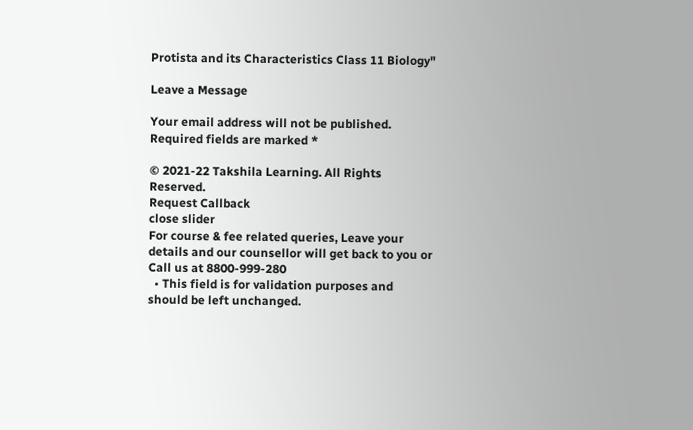Protista and its Characteristics Class 11 Biology"

Leave a Message

Your email address will not be published. Required fields are marked *

© 2021-22 Takshila Learning. All Rights Reserved.
Request Callback
close slider
For course & fee related queries, Leave your details and our counsellor will get back to you or Call us at 8800-999-280
  • This field is for validation purposes and should be left unchanged.